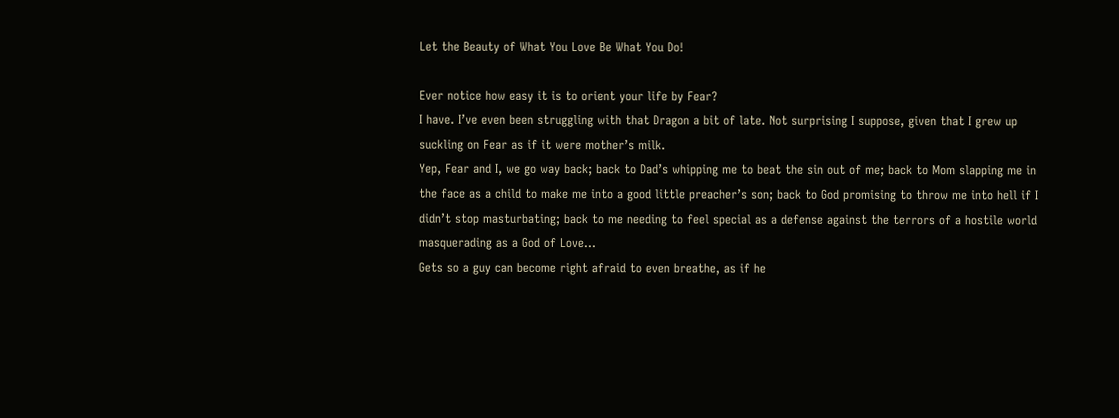Let the Beauty of What You Love Be What You Do!

Ever notice how easy it is to orient your life by Fear?
I have. I’ve even been struggling with that Dragon a bit of late. Not surprising I suppose, given that I grew up suckling on Fear as if it were mother’s milk.
Yep, Fear and I, we go way back; back to Dad’s whipping me to beat the sin out of me; back to Mom slapping me in the face as a child to make me into a good little preacher’s son; back to God promising to throw me into hell if I didn’t stop masturbating; back to me needing to feel special as a defense against the terrors of a hostile world masquerading as a God of Love…
Gets so a guy can become right afraid to even breathe, as if he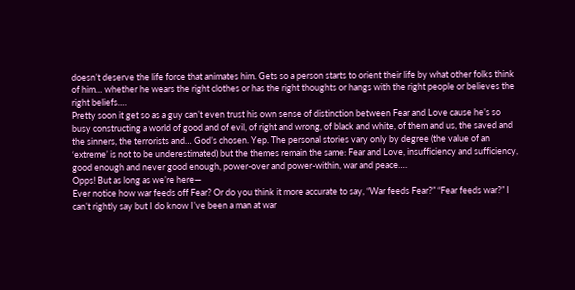doesn’t deserve the life force that animates him. Gets so a person starts to orient their life by what other folks think of him… whether he wears the right clothes or has the right thoughts or hangs with the right people or believes the right beliefs….
Pretty soon it get so as a guy can’t even trust his own sense of distinction between Fear and Love cause he’s so busy constructing a world of good and of evil, of right and wrong, of black and white, of them and us, the saved and the sinners, the terrorists and… God’s chosen. Yep. The personal stories vary only by degree (the value of an ‘extreme’ is not to be underestimated) but the themes remain the same: Fear and Love, insufficiency and sufficiency, good enough and never good enough, power-over and power-within, war and peace….
Opps! But as long as we’re here—
Ever notice how war feeds off Fear? Or do you think it more accurate to say, “War feeds Fear?” “Fear feeds war?” I can’t rightly say but I do know I’ve been a man at war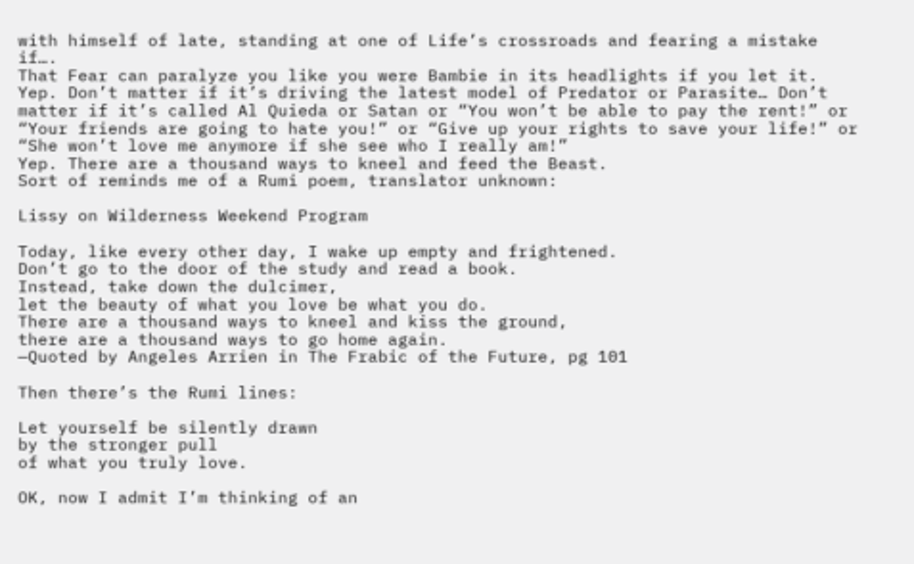with himself of late, standing at one of Life’s crossroads and fearing a mistake if….
That Fear can paralyze you like you were Bambie in its headlights if you let it.
Yep. Don’t matter if it’s driving the latest model of Predator or Parasite… Don’t matter if it’s called Al Quieda or Satan or “You won’t be able to pay the rent!” or “Your friends are going to hate you!” or “Give up your rights to save your life!” or “She won’t love me anymore if she see who I really am!”
Yep. There are a thousand ways to kneel and feed the Beast.
Sort of reminds me of a Rumi poem, translator unknown:

Lissy on Wilderness Weekend Program

Today, like every other day, I wake up empty and frightened.
Don’t go to the door of the study and read a book.
Instead, take down the dulcimer,
let the beauty of what you love be what you do.
There are a thousand ways to kneel and kiss the ground,
there are a thousand ways to go home again.
—Quoted by Angeles Arrien in The Frabic of the Future, pg 101

Then there’s the Rumi lines:

Let yourself be silently drawn
by the stronger pull
of what you truly love.

OK, now I admit I’m thinking of an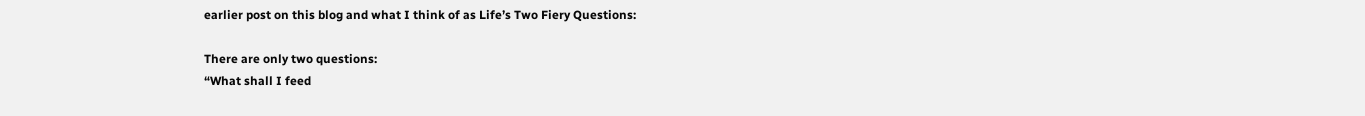earlier post on this blog and what I think of as Life’s Two Fiery Questions:

There are only two questions:
“What shall I feed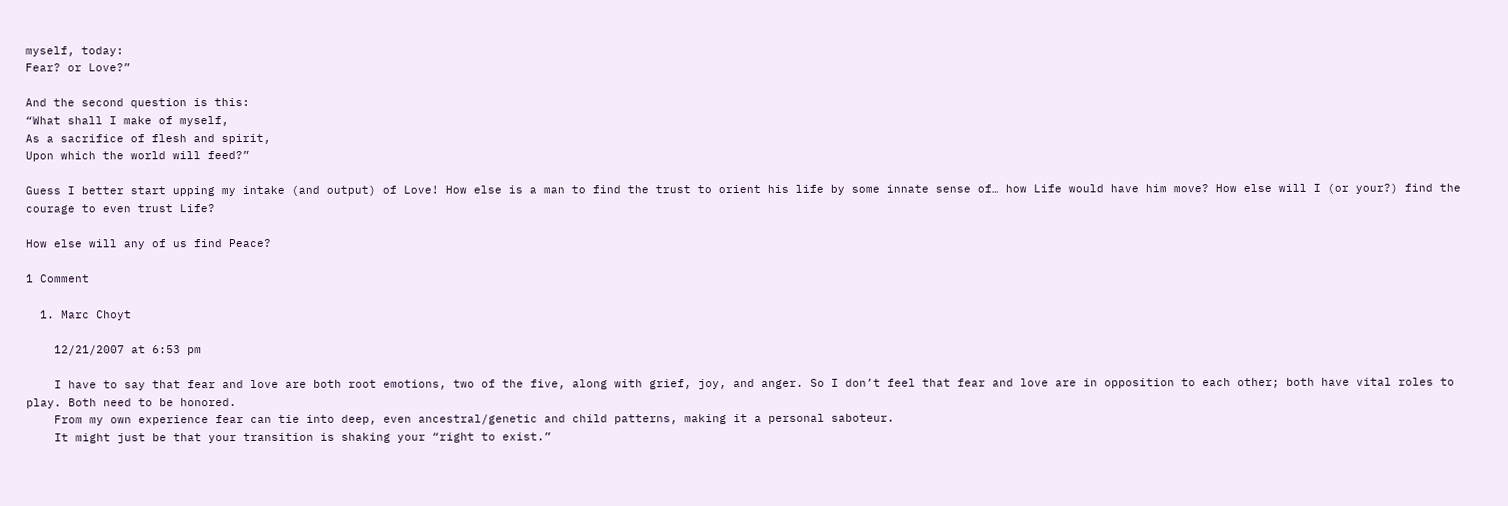myself, today:
Fear? or Love?”

And the second question is this:
“What shall I make of myself,
As a sacrifice of flesh and spirit,
Upon which the world will feed?”

Guess I better start upping my intake (and output) of Love! How else is a man to find the trust to orient his life by some innate sense of… how Life would have him move? How else will I (or your?) find the courage to even trust Life?

How else will any of us find Peace?

1 Comment

  1. Marc Choyt

    12/21/2007 at 6:53 pm

    I have to say that fear and love are both root emotions, two of the five, along with grief, joy, and anger. So I don’t feel that fear and love are in opposition to each other; both have vital roles to play. Both need to be honored.
    From my own experience fear can tie into deep, even ancestral/genetic and child patterns, making it a personal saboteur.
    It might just be that your transition is shaking your “right to exist.”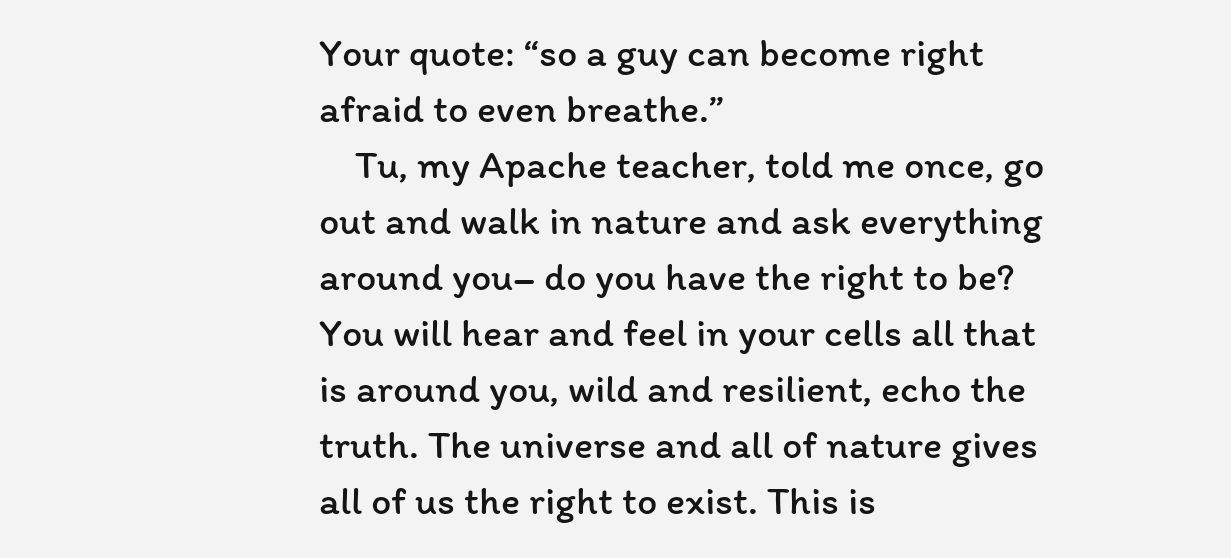Your quote: “so a guy can become right afraid to even breathe.”
    Tu, my Apache teacher, told me once, go out and walk in nature and ask everything around you– do you have the right to be? You will hear and feel in your cells all that is around you, wild and resilient, echo the truth. The universe and all of nature gives all of us the right to exist. This is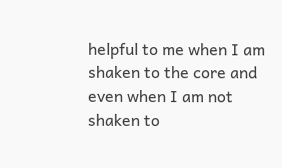helpful to me when I am shaken to the core and even when I am not shaken to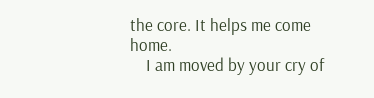the core. It helps me come home.
    I am moved by your cry of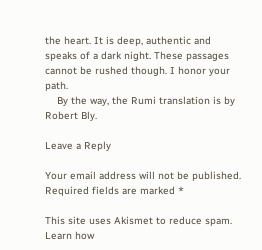the heart. It is deep, authentic and speaks of a dark night. These passages cannot be rushed though. I honor your path.
    By the way, the Rumi translation is by Robert Bly.

Leave a Reply

Your email address will not be published. Required fields are marked *

This site uses Akismet to reduce spam. Learn how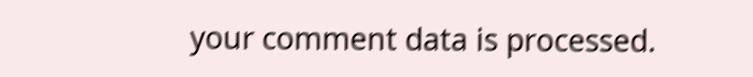your comment data is processed.